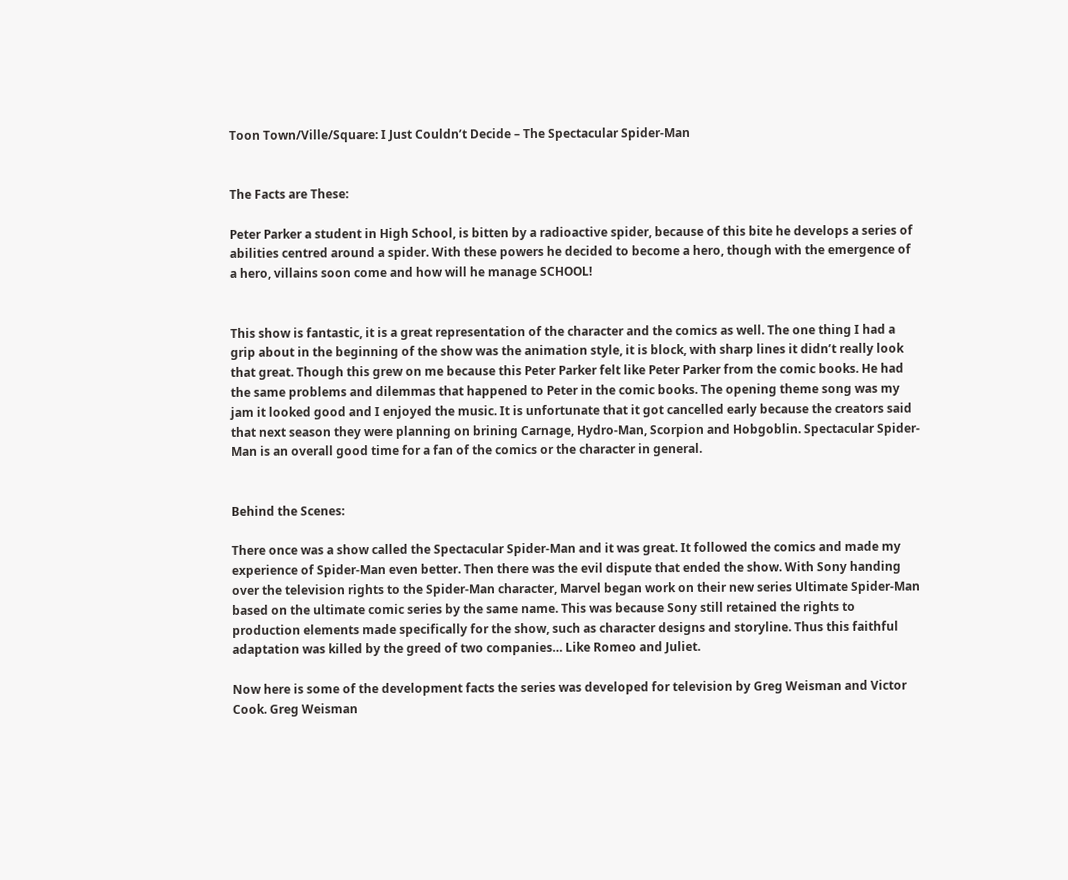Toon Town/Ville/Square: I Just Couldn’t Decide – The Spectacular Spider-Man


The Facts are These:

Peter Parker a student in High School, is bitten by a radioactive spider, because of this bite he develops a series of abilities centred around a spider. With these powers he decided to become a hero, though with the emergence of a hero, villains soon come and how will he manage SCHOOL!


This show is fantastic, it is a great representation of the character and the comics as well. The one thing I had a grip about in the beginning of the show was the animation style, it is block, with sharp lines it didn’t really look that great. Though this grew on me because this Peter Parker felt like Peter Parker from the comic books. He had the same problems and dilemmas that happened to Peter in the comic books. The opening theme song was my jam it looked good and I enjoyed the music. It is unfortunate that it got cancelled early because the creators said that next season they were planning on brining Carnage, Hydro-Man, Scorpion and Hobgoblin. Spectacular Spider-Man is an overall good time for a fan of the comics or the character in general.


Behind the Scenes:

There once was a show called the Spectacular Spider-Man and it was great. It followed the comics and made my experience of Spider-Man even better. Then there was the evil dispute that ended the show. With Sony handing over the television rights to the Spider-Man character, Marvel began work on their new series Ultimate Spider-Man based on the ultimate comic series by the same name. This was because Sony still retained the rights to production elements made specifically for the show, such as character designs and storyline. Thus this faithful adaptation was killed by the greed of two companies… Like Romeo and Juliet.

Now here is some of the development facts the series was developed for television by Greg Weisman and Victor Cook. Greg Weisman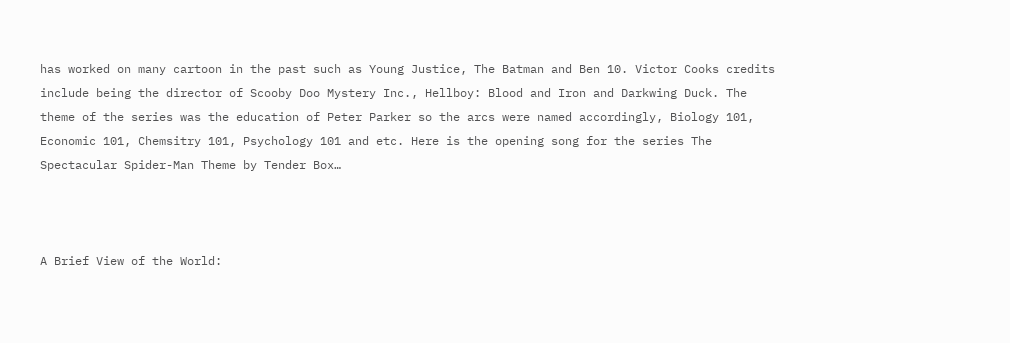has worked on many cartoon in the past such as Young Justice, The Batman and Ben 10. Victor Cooks credits include being the director of Scooby Doo Mystery Inc., Hellboy: Blood and Iron and Darkwing Duck. The theme of the series was the education of Peter Parker so the arcs were named accordingly, Biology 101, Economic 101, Chemsitry 101, Psychology 101 and etc. Here is the opening song for the series The Spectacular Spider-Man Theme by Tender Box…



A Brief View of the World: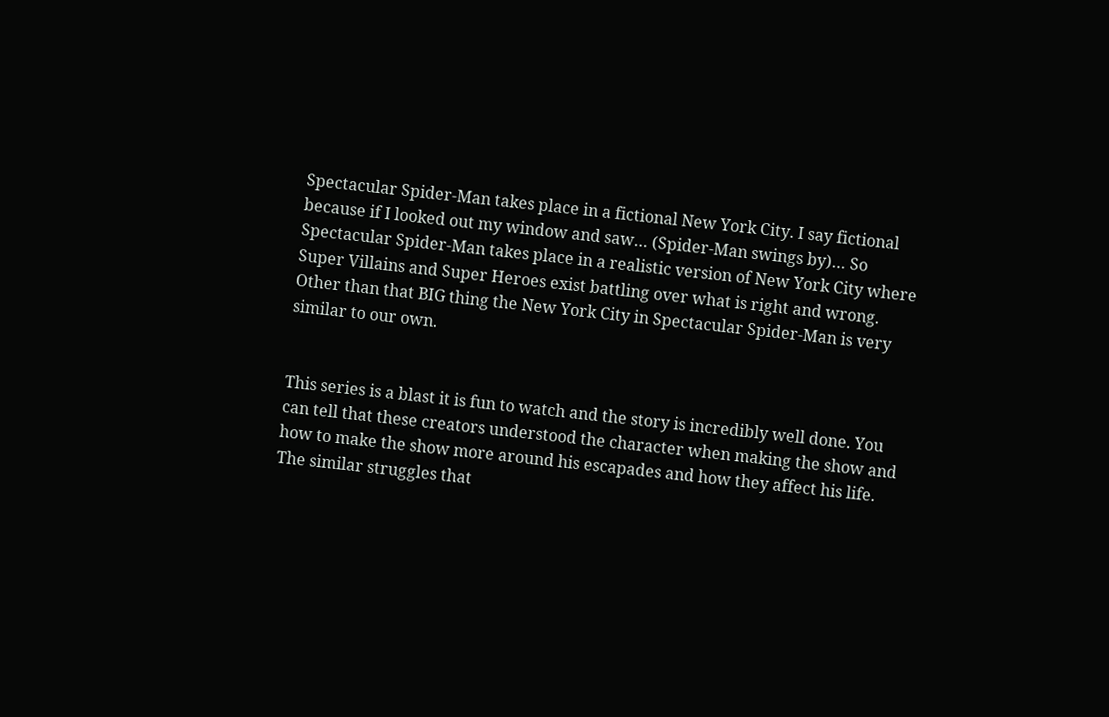Spectacular Spider-Man takes place in a fictional New York City. I say fictional because if I looked out my window and saw… (Spider-Man swings by)… So Spectacular Spider-Man takes place in a realistic version of New York City where Super Villains and Super Heroes exist battling over what is right and wrong. Other than that BIG thing the New York City in Spectacular Spider-Man is very similar to our own.


This series is a blast it is fun to watch and the story is incredibly well done. You can tell that these creators understood the character when making the show and how to make the show more around his escapades and how they affect his life. The similar struggles that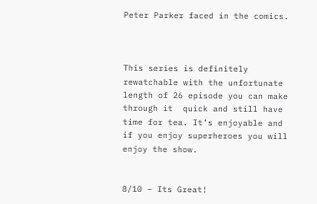Peter Parker faced in the comics.



This series is definitely rewatchable with the unfortunate length of 26 episode you can make through it  quick and still have time for tea. It’s enjoyable and if you enjoy superheroes you will enjoy the show.


8/10 – Its Great!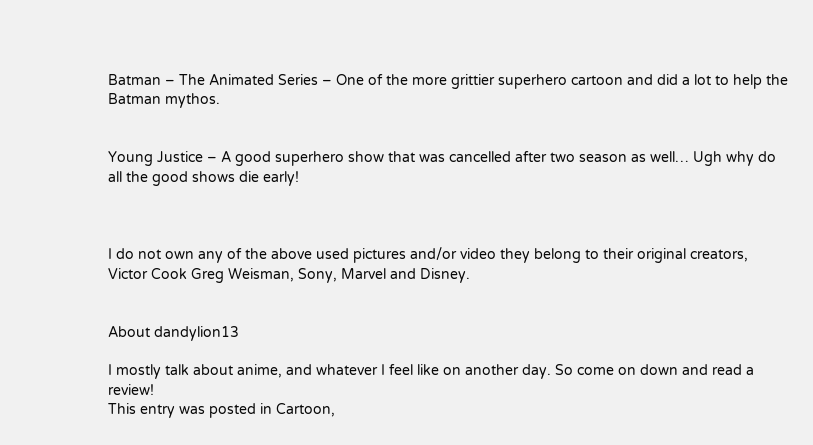Batman – The Animated Series – One of the more grittier superhero cartoon and did a lot to help the Batman mythos.


Young Justice – A good superhero show that was cancelled after two season as well… Ugh why do all the good shows die early!



I do not own any of the above used pictures and/or video they belong to their original creators, Victor Cook Greg Weisman, Sony, Marvel and Disney.


About dandylion13

I mostly talk about anime, and whatever I feel like on another day. So come on down and read a review!
This entry was posted in Cartoon,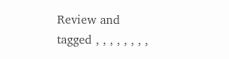Review and tagged , , , , , , , ,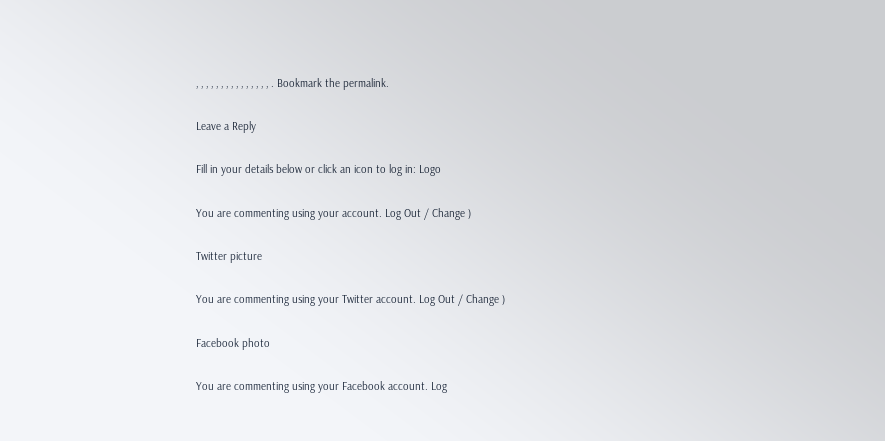, , , , , , , , , , , , , , , . Bookmark the permalink.

Leave a Reply

Fill in your details below or click an icon to log in: Logo

You are commenting using your account. Log Out / Change )

Twitter picture

You are commenting using your Twitter account. Log Out / Change )

Facebook photo

You are commenting using your Facebook account. Log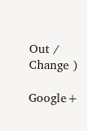Out / Change )

Google+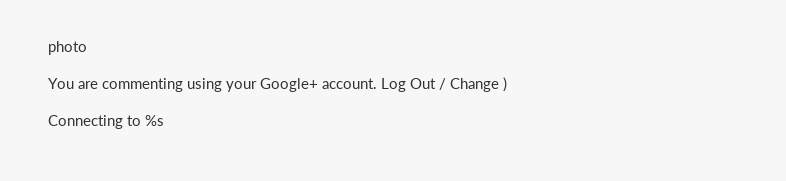photo

You are commenting using your Google+ account. Log Out / Change )

Connecting to %s